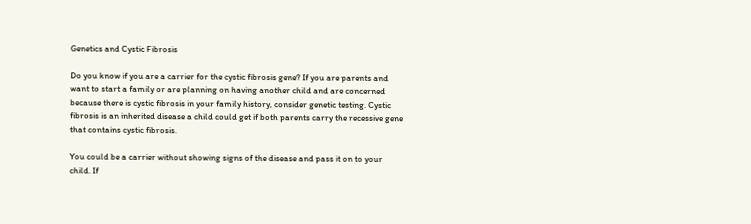Genetics and Cystic Fibrosis

Do you know if you are a carrier for the cystic fibrosis gene? If you are parents and want to start a family or are planning on having another child and are concerned because there is cystic fibrosis in your family history, consider genetic testing. Cystic fibrosis is an inherited disease a child could get if both parents carry the recessive gene that contains cystic fibrosis.

You could be a carrier without showing signs of the disease and pass it on to your child. If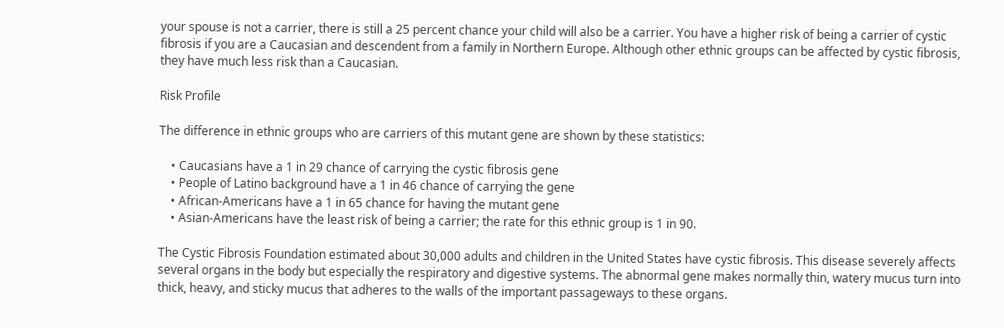your spouse is not a carrier, there is still a 25 percent chance your child will also be a carrier. You have a higher risk of being a carrier of cystic fibrosis if you are a Caucasian and descendent from a family in Northern Europe. Although other ethnic groups can be affected by cystic fibrosis, they have much less risk than a Caucasian.

Risk Profile

The difference in ethnic groups who are carriers of this mutant gene are shown by these statistics:

    • Caucasians have a 1 in 29 chance of carrying the cystic fibrosis gene
    • People of Latino background have a 1 in 46 chance of carrying the gene
    • African-Americans have a 1 in 65 chance for having the mutant gene
    • Asian-Americans have the least risk of being a carrier; the rate for this ethnic group is 1 in 90.

The Cystic Fibrosis Foundation estimated about 30,000 adults and children in the United States have cystic fibrosis. This disease severely affects several organs in the body but especially the respiratory and digestive systems. The abnormal gene makes normally thin, watery mucus turn into thick, heavy, and sticky mucus that adheres to the walls of the important passageways to these organs.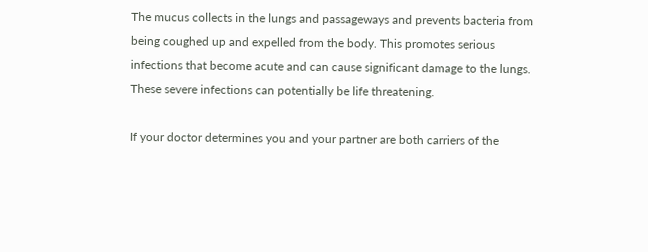The mucus collects in the lungs and passageways and prevents bacteria from being coughed up and expelled from the body. This promotes serious infections that become acute and can cause significant damage to the lungs. These severe infections can potentially be life threatening.

If your doctor determines you and your partner are both carriers of the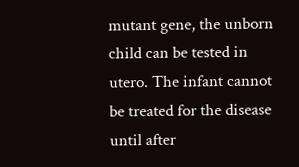mutant gene, the unborn child can be tested in utero. The infant cannot be treated for the disease until after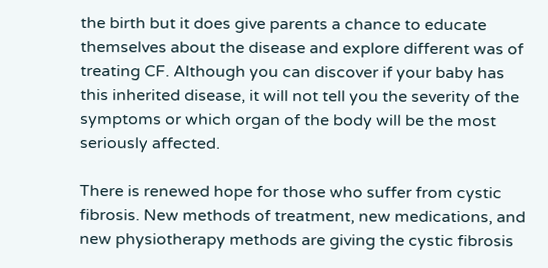the birth but it does give parents a chance to educate themselves about the disease and explore different was of treating CF. Although you can discover if your baby has this inherited disease, it will not tell you the severity of the symptoms or which organ of the body will be the most seriously affected.

There is renewed hope for those who suffer from cystic fibrosis. New methods of treatment, new medications, and new physiotherapy methods are giving the cystic fibrosis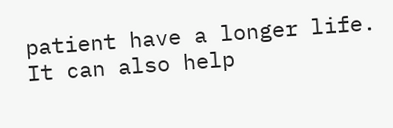patient have a longer life. It can also help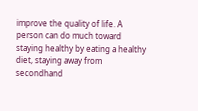improve the quality of life. A person can do much toward staying healthy by eating a healthy diet, staying away from secondhand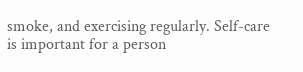smoke, and exercising regularly. Self-care is important for a person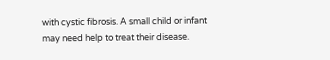with cystic fibrosis. A small child or infant may need help to treat their disease.